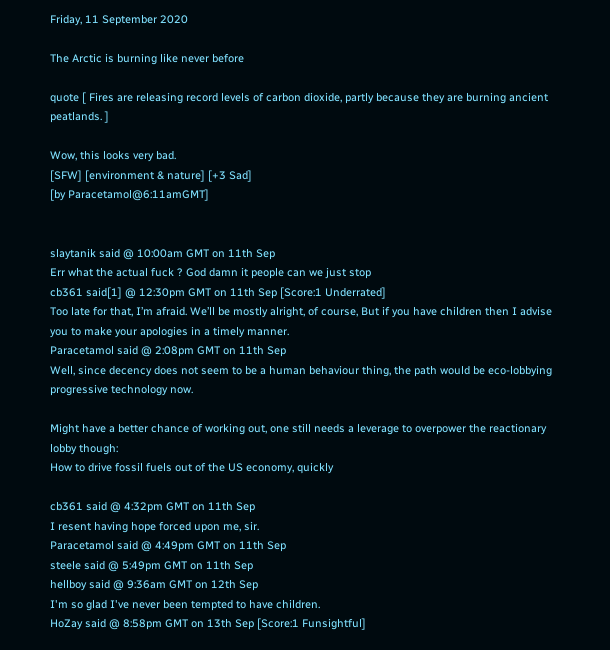Friday, 11 September 2020

The Arctic is burning like never before

quote [ Fires are releasing record levels of carbon dioxide, partly because they are burning ancient peatlands. ]

Wow, this looks very bad.
[SFW] [environment & nature] [+3 Sad]
[by Paracetamol@6:11amGMT]


slaytanik said @ 10:00am GMT on 11th Sep
Err what the actual fuck ? God damn it people can we just stop
cb361 said[1] @ 12:30pm GMT on 11th Sep [Score:1 Underrated]
Too late for that, I’m afraid. We’ll be mostly alright, of course, But if you have children then I advise you to make your apologies in a timely manner.
Paracetamol said @ 2:08pm GMT on 11th Sep
Well, since decency does not seem to be a human behaviour thing, the path would be eco-lobbying progressive technology now.

Might have a better chance of working out, one still needs a leverage to overpower the reactionary lobby though:
How to drive fossil fuels out of the US economy, quickly

cb361 said @ 4:32pm GMT on 11th Sep
I resent having hope forced upon me, sir.
Paracetamol said @ 4:49pm GMT on 11th Sep
steele said @ 5:49pm GMT on 11th Sep
hellboy said @ 9:36am GMT on 12th Sep
I'm so glad I've never been tempted to have children.
HoZay said @ 8:58pm GMT on 13th Sep [Score:1 Funsightful]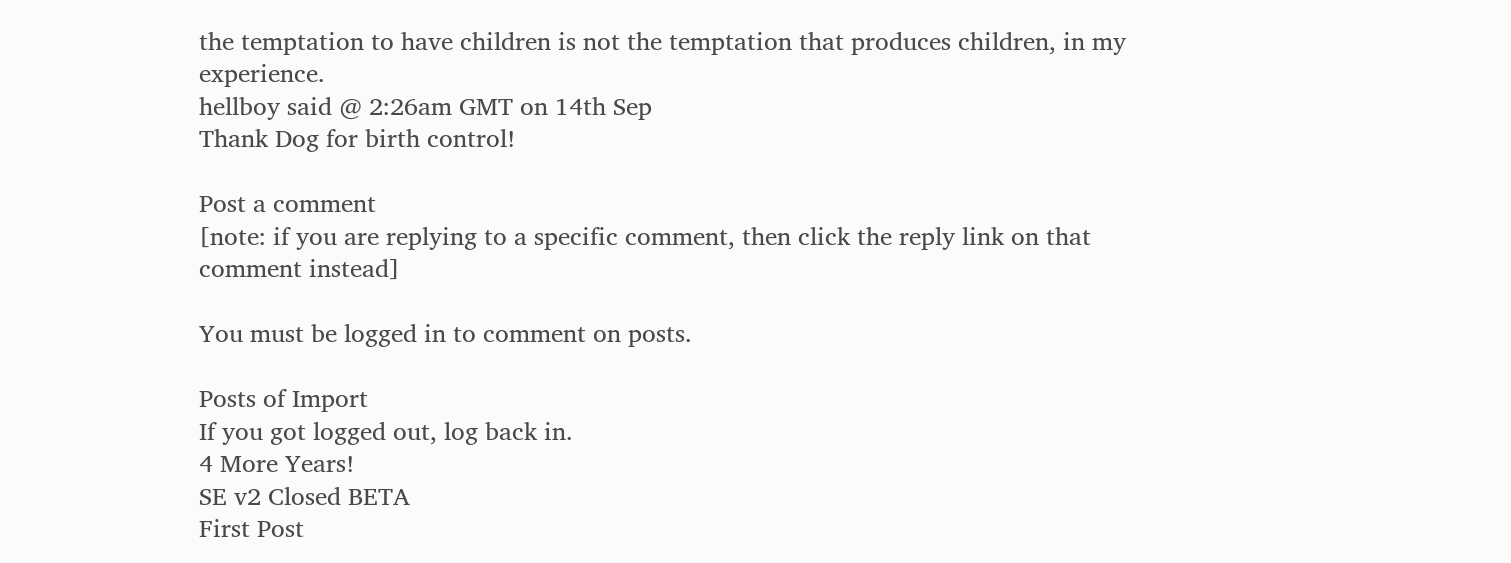the temptation to have children is not the temptation that produces children, in my experience.
hellboy said @ 2:26am GMT on 14th Sep
Thank Dog for birth control!

Post a comment
[note: if you are replying to a specific comment, then click the reply link on that comment instead]

You must be logged in to comment on posts.

Posts of Import
If you got logged out, log back in.
4 More Years!
SE v2 Closed BETA
First Post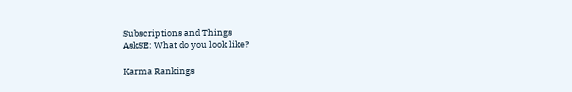Subscriptions and Things
AskSE: What do you look like?

Karma Rankings